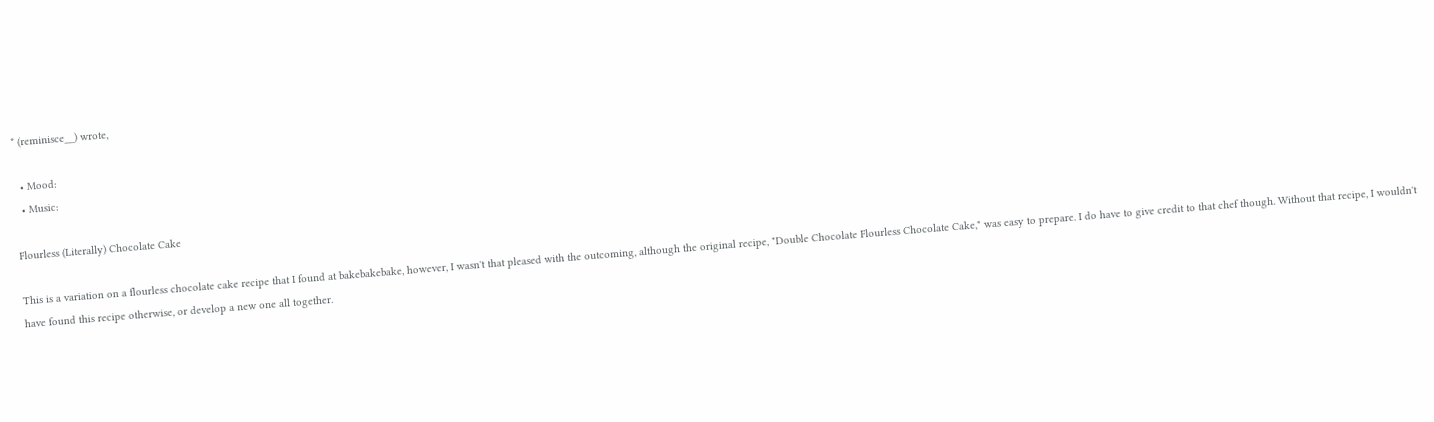* (reminisce__) wrote,

  • Mood:
  • Music:

Flourless (Literally) Chocolate Cake

This is a variation on a flourless chocolate cake recipe that I found at bakebakebake, however, I wasn't that pleased with the outcoming, although the original recipe, "Double Chocolate Flourless Chocolate Cake," was easy to prepare. I do have to give credit to that chef though. Without that recipe, I wouldn't have found this recipe otherwise, or develop a new one all together.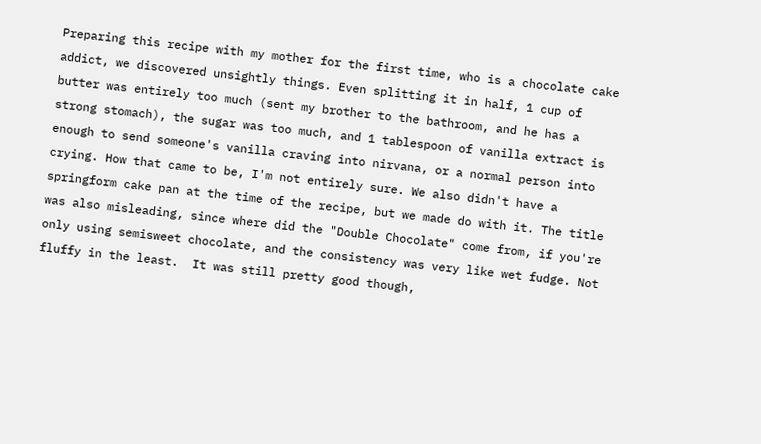Preparing this recipe with my mother for the first time, who is a chocolate cake addict, we discovered unsightly things. Even splitting it in half, 1 cup of butter was entirely too much (sent my brother to the bathroom, and he has a strong stomach), the sugar was too much, and 1 tablespoon of vanilla extract is enough to send someone's vanilla craving into nirvana, or a normal person into crying. How that came to be, I'm not entirely sure. We also didn't have a springform cake pan at the time of the recipe, but we made do with it. The title was also misleading, since where did the "Double Chocolate" come from, if you're only using semisweet chocolate, and the consistency was very like wet fudge. Not fluffy in the least.  It was still pretty good though,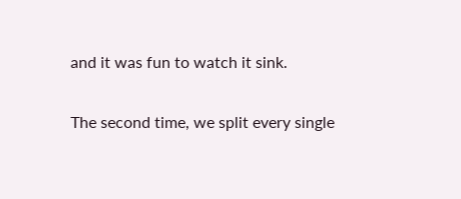and it was fun to watch it sink.

The second time, we split every single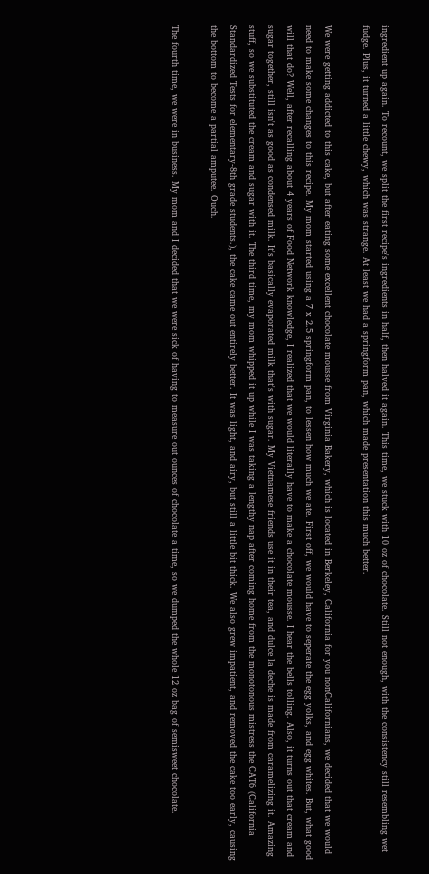ingredient up again. To recount, we split the first recipe's ingredients in half, then halved it again. This time, we stuck with 10 oz of chocolate. Still not enough, with the consistency still resembling wet fudge. Plus, it turned a little chewy, which was strange. At least we had a springform pan, which made presentation this much better.

We were getting addicted to this cake, but after eating some excellent chocolate mousse from Virginia Bakery, which is located in Berkeley, California for you nonCalifornians, we decided that we would need to make some changes to this recipe. My mom started using a 7 x 2.5 springform pan, to lessen how much we ate. First off, we would have to seperate the egg yolks, and egg whites. But, what good will that do? Well, after recalling about 4 years of Food Network knowledge, I realized that we would literally have to make a chocolate mousse. I hear the bells tolling. Also, it turns out that cream and sugar together, still isn't as good as condensed milk. It's basically evaporated milk that's with sugar. My Vietnamese friends use it in their tea, and dulce la deche is made from caramelizing it. Amazing stuff, so we substituted the cream and sugar with it. The third time, my mom whipped it up while I was taking a lengthy nap after coming home from the monotonous mistress the CAT6 (California Standardized Tests for elementary-8th grade students.), the cake came out entirely better. It was light, and airy, but still a little bit thick. We also grew impatient, and removed the cake too early, causing the bottom to become a partial amputee. Ouch.

The fourth time, we were in business. My mom and I decided that we were sick of having to measure out ounces of chocolate a time, so we dumped the whole 12 oz bag of semisweet chocolate.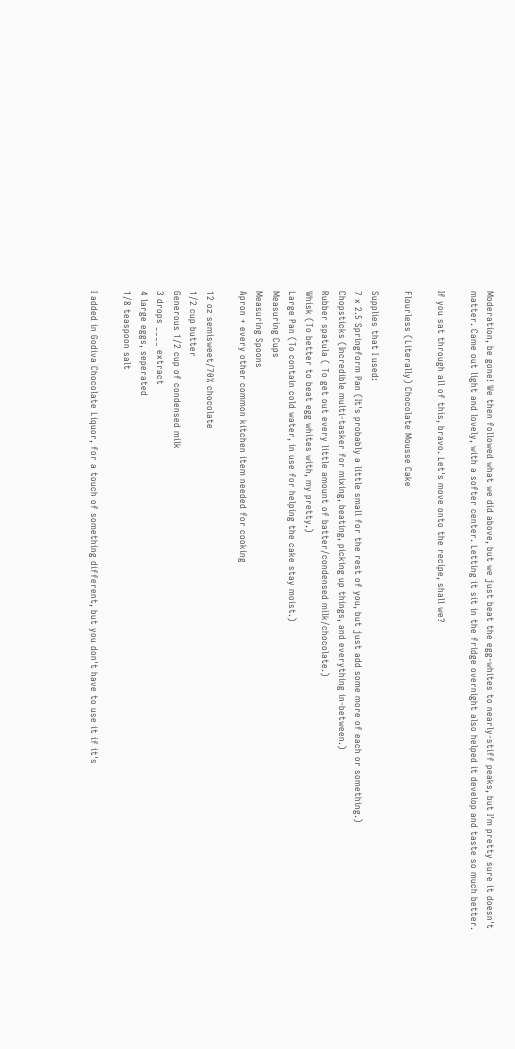Moderation, be gone! We then followed what we did above, but we just beat the egg-whites to nearly-stiff peaks, but I'm pretty sure it doesn't matter. Came out light and lovely, with a softer center. Letting it sit in the fridge overnight also helped it develop and taste so much better.

If you sat through all of this, bravo. Let's move onto the recipe, shall we?

Flourless (Literally) Chocolate Mousse Cake

Supplies that I used:
7 x 2.5 Springform Pan (It's probably a little small for the rest of you, but just add some more of each or something.)
Chopsticks (Incredible multi-tasker for mixing, beating, picking up things, and everything in-between.)
Rubber spatula ( To get out every little amount of batter/condensed milk/chocolate.)
Whisk (To better to beat egg whites with, my pretty.)
Large Pan (To contain cold water, in use for helping the cake stay moist.)
Measuring Cups
Measuring Spoons
Apron + every other common kitchen item needed for cooking

12 oz semisweet/70% chocolate
1/2 cup butter
Generous 1/2 cup of condensed milk
3 drops ____ extract
4 large eggs, seperated
1/8 teaspoon salt

I added in Godiva Chocolate Liquor, for a touch of something different, but you don't have to use it if it's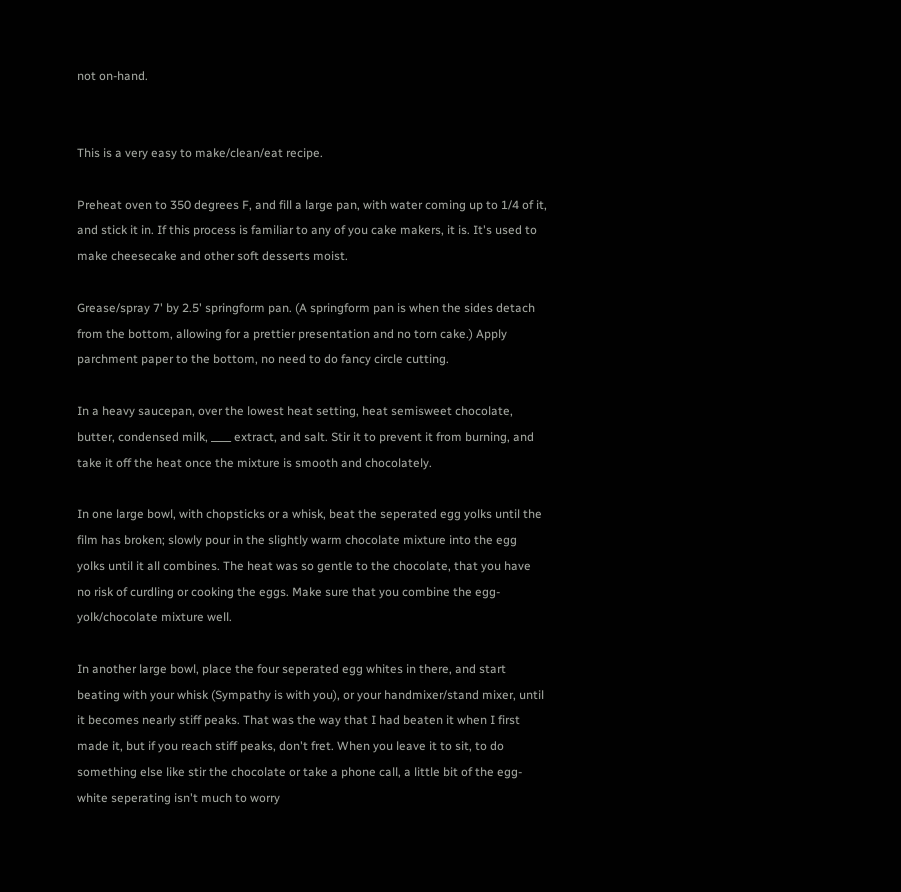not on-hand.


This is a very easy to make/clean/eat recipe.

Preheat oven to 350 degrees F, and fill a large pan, with water coming up to 1/4 of it, and stick it in. If this process is familiar to any of you cake makers, it is. It's used to make cheesecake and other soft desserts moist.

Grease/spray 7' by 2.5' springform pan. (A springform pan is when the sides detach from the bottom, allowing for a prettier presentation and no torn cake.) Apply parchment paper to the bottom, no need to do fancy circle cutting.

In a heavy saucepan, over the lowest heat setting, heat semisweet chocolate, butter, condensed milk, ____ extract, and salt. Stir it to prevent it from burning, and take it off the heat once the mixture is smooth and chocolately.

In one large bowl, with chopsticks or a whisk, beat the seperated egg yolks until the film has broken; slowly pour in the slightly warm chocolate mixture into the egg yolks until it all combines. The heat was so gentle to the chocolate, that you have no risk of curdling or cooking the eggs. Make sure that you combine the egg-yolk/chocolate mixture well.

In another large bowl, place the four seperated egg whites in there, and start beating with your whisk (Sympathy is with you), or your handmixer/stand mixer, until it becomes nearly stiff peaks. That was the way that I had beaten it when I first made it, but if you reach stiff peaks, don't fret. When you leave it to sit, to do something else like stir the chocolate or take a phone call, a little bit of the egg-white seperating isn't much to worry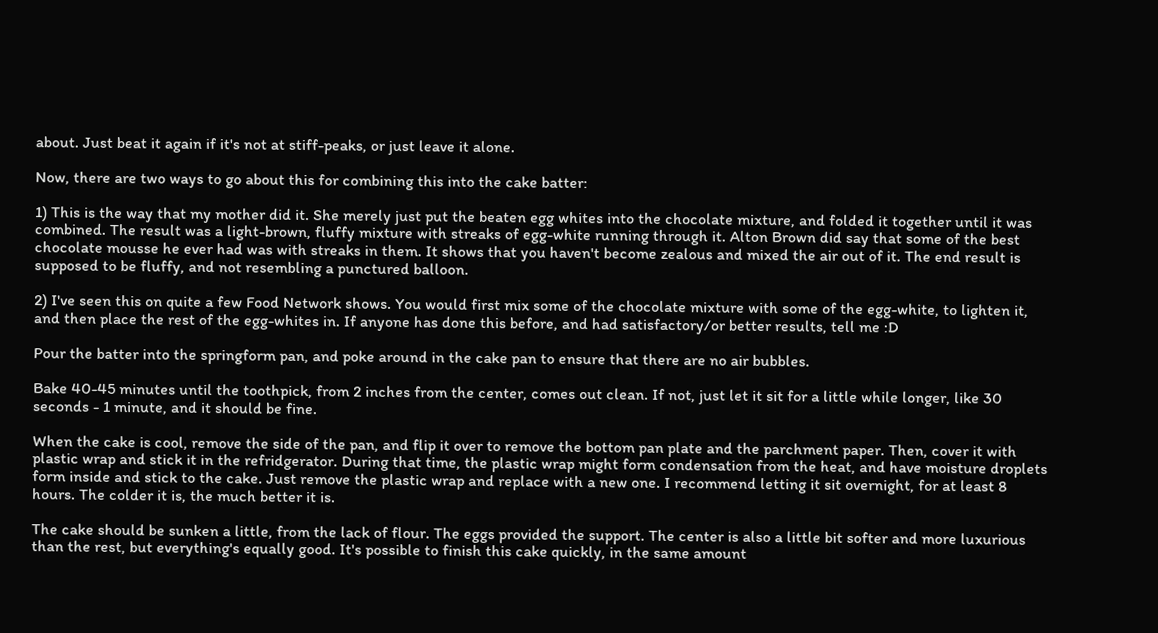about. Just beat it again if it's not at stiff-peaks, or just leave it alone.

Now, there are two ways to go about this for combining this into the cake batter:

1) This is the way that my mother did it. She merely just put the beaten egg whites into the chocolate mixture, and folded it together until it was combined. The result was a light-brown, fluffy mixture with streaks of egg-white running through it. Alton Brown did say that some of the best chocolate mousse he ever had was with streaks in them. It shows that you haven't become zealous and mixed the air out of it. The end result is supposed to be fluffy, and not resembling a punctured balloon.

2) I've seen this on quite a few Food Network shows. You would first mix some of the chocolate mixture with some of the egg-white, to lighten it, and then place the rest of the egg-whites in. If anyone has done this before, and had satisfactory/or better results, tell me :D

Pour the batter into the springform pan, and poke around in the cake pan to ensure that there are no air bubbles.

Bake 40-45 minutes until the toothpick, from 2 inches from the center, comes out clean. If not, just let it sit for a little while longer, like 30 seconds - 1 minute, and it should be fine.

When the cake is cool, remove the side of the pan, and flip it over to remove the bottom pan plate and the parchment paper. Then, cover it with plastic wrap and stick it in the refridgerator. During that time, the plastic wrap might form condensation from the heat, and have moisture droplets form inside and stick to the cake. Just remove the plastic wrap and replace with a new one. I recommend letting it sit overnight, for at least 8 hours. The colder it is, the much better it is.

The cake should be sunken a little, from the lack of flour. The eggs provided the support. The center is also a little bit softer and more luxurious than the rest, but everything's equally good. It's possible to finish this cake quickly, in the same amount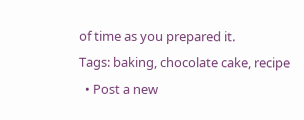of time as you prepared it.
Tags: baking, chocolate cake, recipe
  • Post a new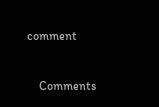comment


    Comments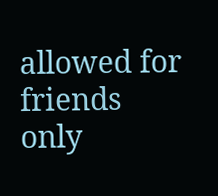allowed for friends only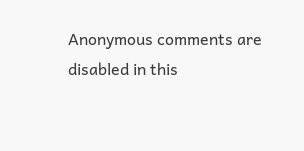Anonymous comments are disabled in this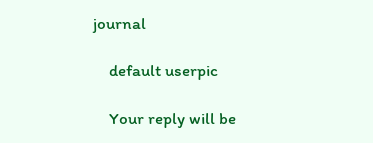journal

    default userpic

    Your reply will be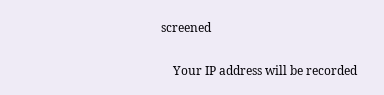screened

    Your IP address will be recorded